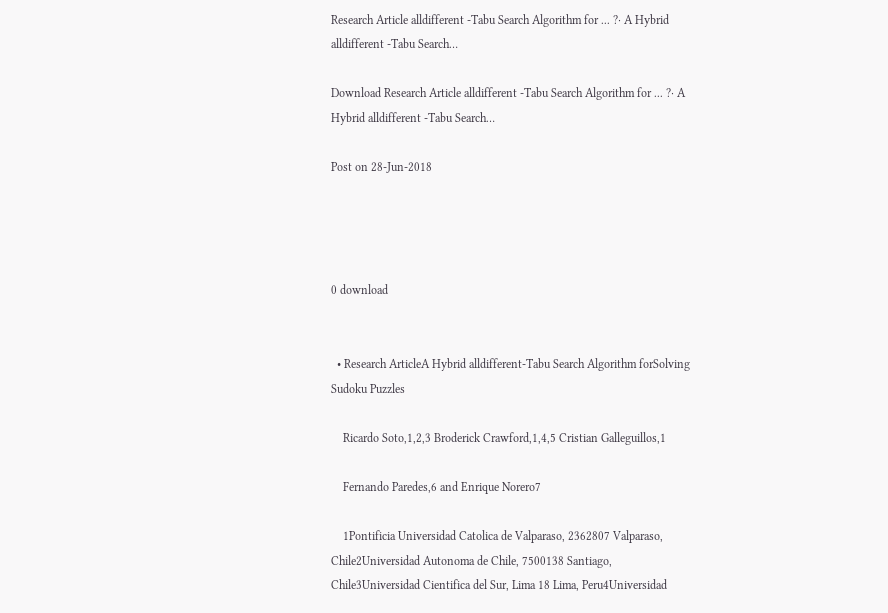Research Article alldifferent -Tabu Search Algorithm for ... ?· A Hybrid alldifferent -Tabu Search…

Download Research Article alldifferent -Tabu Search Algorithm for ... ?· A Hybrid alldifferent -Tabu Search…

Post on 28-Jun-2018




0 download


  • Research ArticleA Hybrid alldifferent-Tabu Search Algorithm forSolving Sudoku Puzzles

    Ricardo Soto,1,2,3 Broderick Crawford,1,4,5 Cristian Galleguillos,1

    Fernando Paredes,6 and Enrique Norero7

    1Pontificia Universidad Catolica de Valparaso, 2362807 Valparaso, Chile2Universidad Autonoma de Chile, 7500138 Santiago, Chile3Universidad Cientifica del Sur, Lima 18 Lima, Peru4Universidad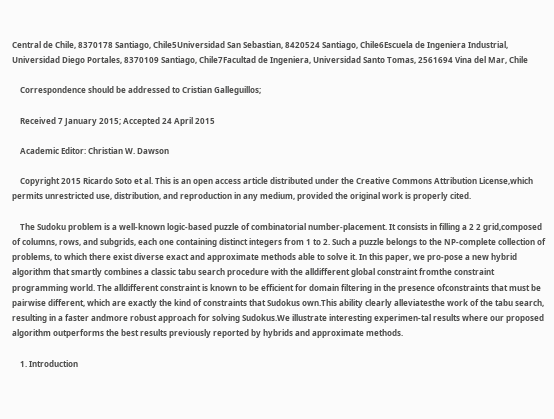Central de Chile, 8370178 Santiago, Chile5Universidad San Sebastian, 8420524 Santiago, Chile6Escuela de Ingeniera Industrial, Universidad Diego Portales, 8370109 Santiago, Chile7Facultad de Ingeniera, Universidad Santo Tomas, 2561694 Vina del Mar, Chile

    Correspondence should be addressed to Cristian Galleguillos;

    Received 7 January 2015; Accepted 24 April 2015

    Academic Editor: Christian W. Dawson

    Copyright 2015 Ricardo Soto et al. This is an open access article distributed under the Creative Commons Attribution License,which permits unrestricted use, distribution, and reproduction in any medium, provided the original work is properly cited.

    The Sudoku problem is a well-known logic-based puzzle of combinatorial number-placement. It consists in filling a 2 2 grid,composed of columns, rows, and subgrids, each one containing distinct integers from 1 to 2. Such a puzzle belongs to the NP-complete collection of problems, to which there exist diverse exact and approximate methods able to solve it. In this paper, we pro-pose a new hybrid algorithm that smartly combines a classic tabu search procedure with the alldifferent global constraint fromthe constraint programming world. The alldifferent constraint is known to be efficient for domain filtering in the presence ofconstraints that must be pairwise different, which are exactly the kind of constraints that Sudokus own.This ability clearly alleviatesthe work of the tabu search, resulting in a faster andmore robust approach for solving Sudokus.We illustrate interesting experimen-tal results where our proposed algorithm outperforms the best results previously reported by hybrids and approximate methods.

    1. Introduction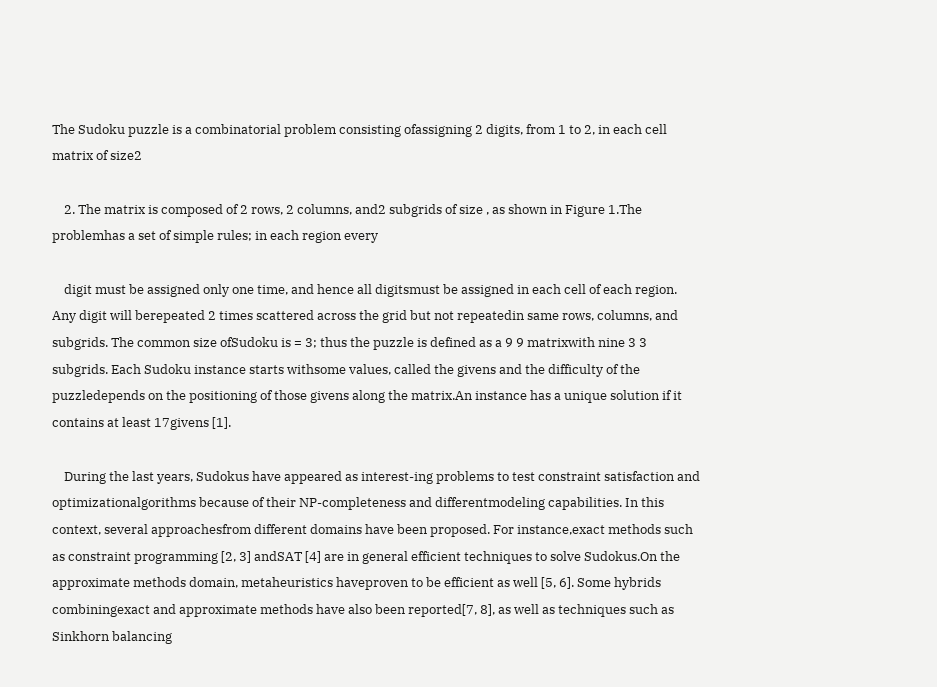The Sudoku puzzle is a combinatorial problem consisting ofassigning 2 digits, from 1 to 2, in each cell matrix of size2

    2. The matrix is composed of 2 rows, 2 columns, and2 subgrids of size , as shown in Figure 1.The problemhas a set of simple rules; in each region every

    digit must be assigned only one time, and hence all digitsmust be assigned in each cell of each region. Any digit will berepeated 2 times scattered across the grid but not repeatedin same rows, columns, and subgrids. The common size ofSudoku is = 3; thus the puzzle is defined as a 9 9 matrixwith nine 3 3 subgrids. Each Sudoku instance starts withsome values, called the givens and the difficulty of the puzzledepends on the positioning of those givens along the matrix.An instance has a unique solution if it contains at least 17givens [1].

    During the last years, Sudokus have appeared as interest-ing problems to test constraint satisfaction and optimizationalgorithms because of their NP-completeness and differentmodeling capabilities. In this context, several approachesfrom different domains have been proposed. For instance,exact methods such as constraint programming [2, 3] andSAT [4] are in general efficient techniques to solve Sudokus.On the approximate methods domain, metaheuristics haveproven to be efficient as well [5, 6]. Some hybrids combiningexact and approximate methods have also been reported[7, 8], as well as techniques such as Sinkhorn balancing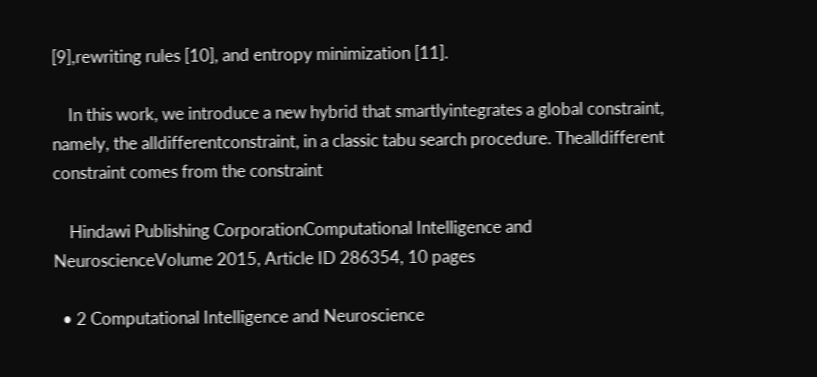[9],rewriting rules [10], and entropy minimization [11].

    In this work, we introduce a new hybrid that smartlyintegrates a global constraint, namely, the alldifferentconstraint, in a classic tabu search procedure. Thealldifferent constraint comes from the constraint

    Hindawi Publishing CorporationComputational Intelligence and NeuroscienceVolume 2015, Article ID 286354, 10 pages

  • 2 Computational Intelligence and Neuroscience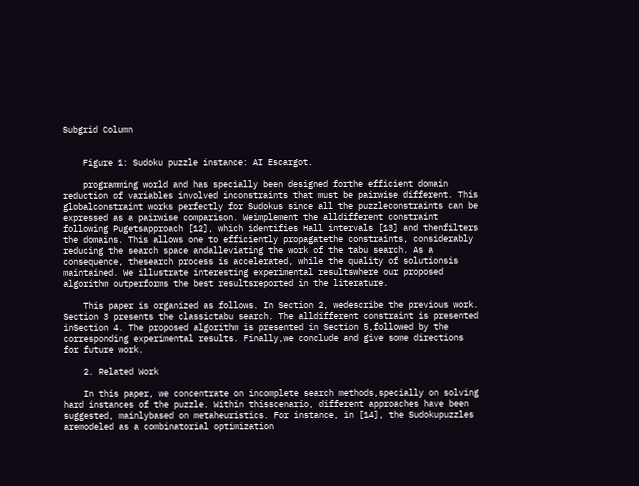Subgrid Column


    Figure 1: Sudoku puzzle instance: AI Escargot.

    programming world and has specially been designed forthe efficient domain reduction of variables involved inconstraints that must be pairwise different. This globalconstraint works perfectly for Sudokus since all the puzzleconstraints can be expressed as a pairwise comparison. Weimplement the alldifferent constraint following Pugetsapproach [12], which identifies Hall intervals [13] and thenfilters the domains. This allows one to efficiently propagatethe constraints, considerably reducing the search space andalleviating the work of the tabu search. As a consequence, thesearch process is accelerated, while the quality of solutionsis maintained. We illustrate interesting experimental resultswhere our proposed algorithm outperforms the best resultsreported in the literature.

    This paper is organized as follows. In Section 2, wedescribe the previous work. Section 3 presents the classictabu search. The alldifferent constraint is presented inSection 4. The proposed algorithm is presented in Section 5,followed by the corresponding experimental results. Finally,we conclude and give some directions for future work.

    2. Related Work

    In this paper, we concentrate on incomplete search methods,specially on solving hard instances of the puzzle. Within thisscenario, different approaches have been suggested, mainlybased on metaheuristics. For instance, in [14], the Sudokupuzzles aremodeled as a combinatorial optimization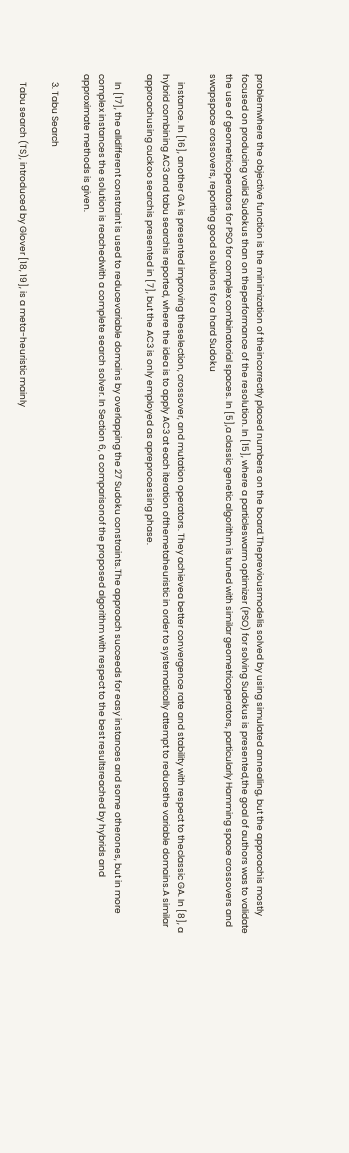problemwhere the objective function is the minimization of theincorrectly placed numbers on the board.Thepreviousmodelis solved by using simulated annealing, but the approachis mostly focused on producing valid Sudokus than on theperformance of the resolution. In [15], where a particleswarm optimizer (PSO) for solving Sudokus is presented,the goal of authors was to validate the use of geometricoperators for PSO for complex combinatorial spaces. In [5],a classic genetic algorithm is tuned with similar geometricoperators, particularly Hamming space crossovers and swapspace crossovers, reporting good solutions for a hard Sudoku

    instance. In [16], another GA is presented improving theselection, crossover, and mutation operators. They achievea better convergence rate and stability with respect to theclassic GA. In [8], a hybrid combining AC3 and tabu searchis reported, where the idea is to apply AC3 at each iteration ofthemetaheuristic in order to systematically attempt to reducethe variable domains.A similar approachusing cuckoo searchis presented in [7], but the AC3 is only employed as apreprocessing phase.

    In [17], the alldifferent constraint is used to reducevariable domains by overlapping the 27 Sudoku constraints.The approach succeeds for easy instances and some otherones, but in more complex instances the solution is reachedwith a complete search solver. In Section 6, a comparisonof the proposed algorithm with respect to the best resultsreached by hybrids and approximate methods is given.

    3. Tabu Search

    Tabu search (TS), introduced by Glover [18, 19], is a meta-heuristic mainly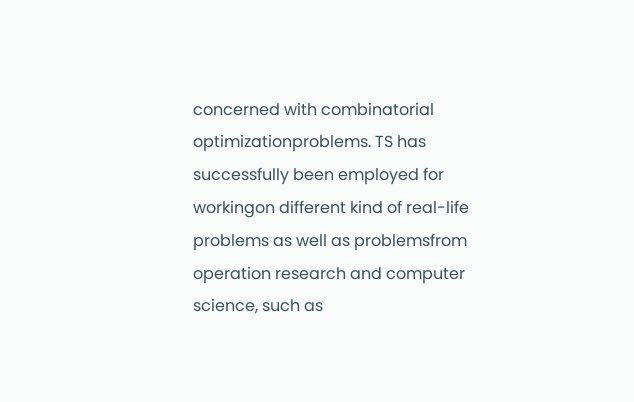concerned with combinatorial optimizationproblems. TS has successfully been employed for workingon different kind of real-life problems as well as problemsfrom operation research and computer science, such as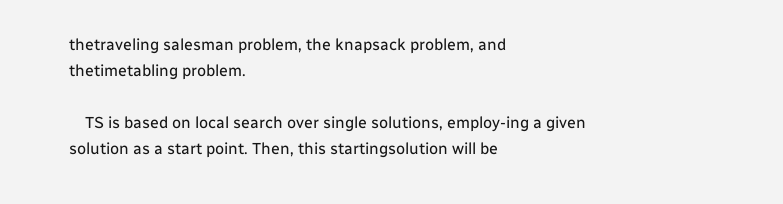thetraveling salesman problem, the knapsack problem, and thetimetabling problem.

    TS is based on local search over single solutions, employ-ing a given solution as a start point. Then, this startingsolution will be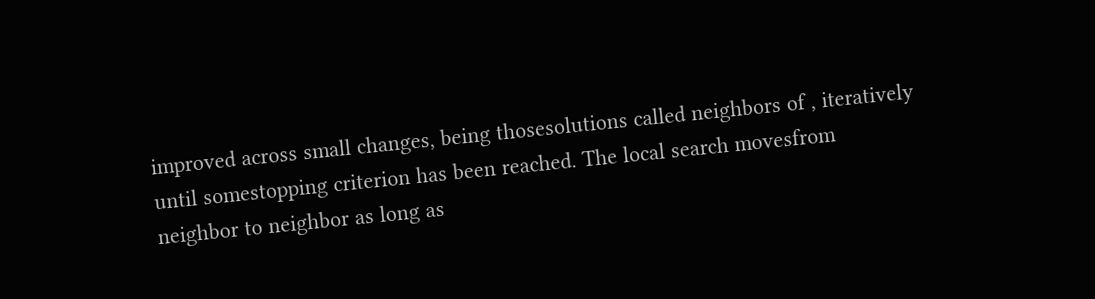improved across small changes, being thosesolutions called neighbors of , iteratively until somestopping criterion has been reached. The local search movesfrom neighbor to neighbor as long as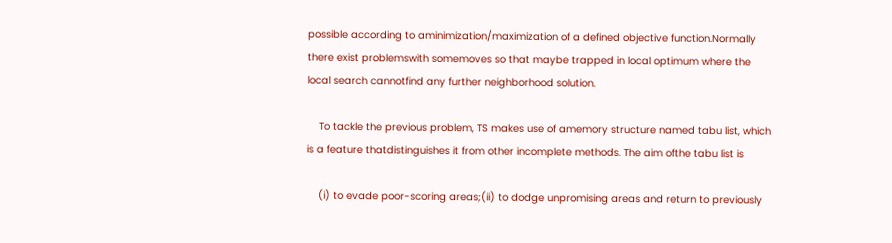possible according to aminimization/maximization of a defined objective function.Normally there exist problemswith somemoves so that maybe trapped in local optimum where the local search cannotfind any further neighborhood solution.

    To tackle the previous problem, TS makes use of amemory structure named tabu list, which is a feature thatdistinguishes it from other incomplete methods. The aim ofthe tabu list is

    (i) to evade poor-scoring areas;(ii) to dodge unpromising areas and return to previously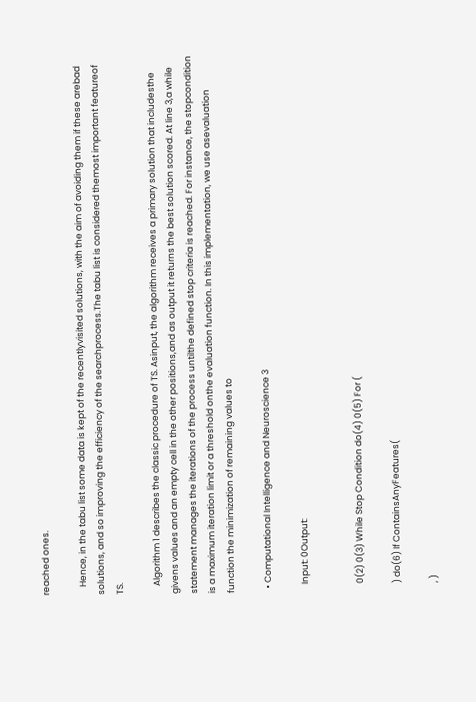reached ones.

    Hence, in the tabu list some data is kept of the recentlyvisited solutions, with the aim of avoiding them if these arebad solutions, and so improving the efficiency of the searchprocess.The tabu list is considered themost important featureof TS.

    Algorithm 1 describes the classic procedure of TS. Asinput, the algorithm receives a primary solution that includesthe givens values and an empty cell in the other positions,and as output it returns the best solution scored. At line 3,a while statement manages the iterations of the process untilthe defined stop criteria is reached. For instance, the stopcondition is a maximum iteration limit or a threshold onthe evaluation function. In this implementation, we use asevaluation function the minimization of remaining values to

  • Computational Intelligence and Neuroscience 3

    Input: 0Output:


    0(2) 0(3) While Stop Condition do(4) 0(5) For (

    ) do(6) If ContainsAnyFeatures(

    , )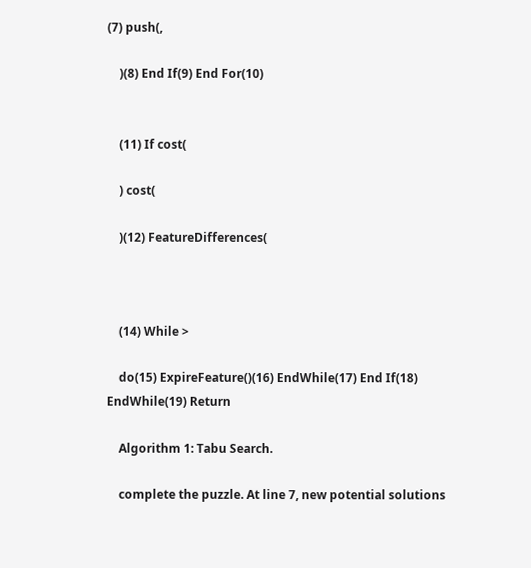(7) push(,

    )(8) End If(9) End For(10)


    (11) If cost(

    ) cost(

    )(12) FeatureDifferences(



    (14) While >

    do(15) ExpireFeature()(16) EndWhile(17) End If(18) EndWhile(19) Return

    Algorithm 1: Tabu Search.

    complete the puzzle. At line 7, new potential solutions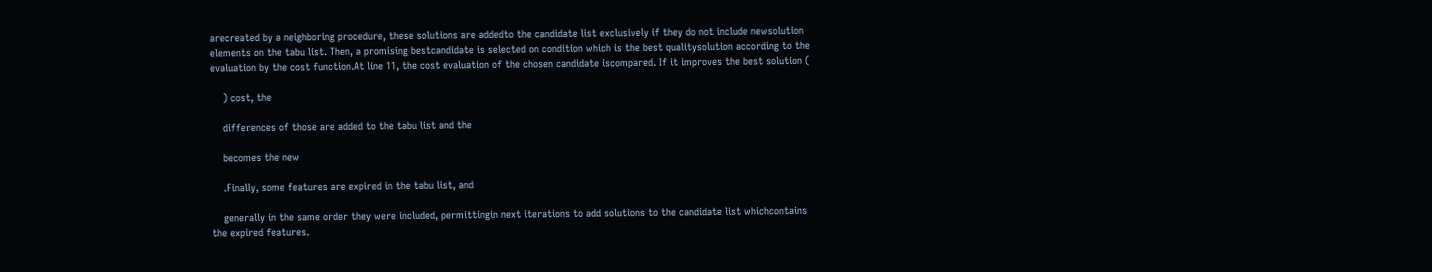arecreated by a neighboring procedure, these solutions are addedto the candidate list exclusively if they do not include newsolution elements on the tabu list. Then, a promising bestcandidate is selected on condition which is the best qualitysolution according to the evaluation by the cost function.At line 11, the cost evaluation of the chosen candidate iscompared. If it improves the best solution (

    ) cost, the

    differences of those are added to the tabu list and the

    becomes the new

    .Finally, some features are expired in the tabu list, and

    generally in the same order they were included, permittingin next iterations to add solutions to the candidate list whichcontains the expired features.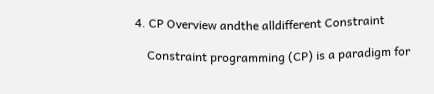4. CP Overview andthe alldifferent Constraint

    Constraint programming (CP) is a paradigm for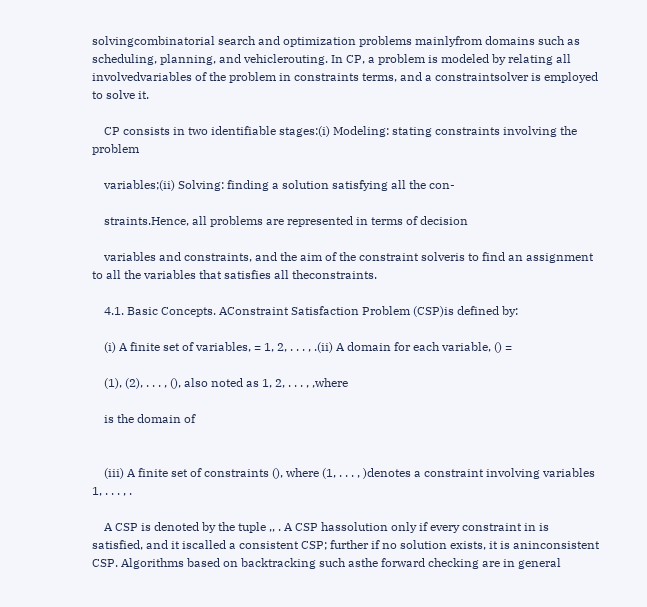solvingcombinatorial search and optimization problems mainlyfrom domains such as scheduling, planning, and vehiclerouting. In CP, a problem is modeled by relating all involvedvariables of the problem in constraints terms, and a constraintsolver is employed to solve it.

    CP consists in two identifiable stages:(i) Modeling: stating constraints involving the problem

    variables;(ii) Solving: finding a solution satisfying all the con-

    straints.Hence, all problems are represented in terms of decision

    variables and constraints, and the aim of the constraint solveris to find an assignment to all the variables that satisfies all theconstraints.

    4.1. Basic Concepts. AConstraint Satisfaction Problem (CSP)is defined by:

    (i) A finite set of variables, = 1, 2, . . . , .(ii) A domain for each variable, () =

    (1), (2), . . . , (), also noted as 1, 2, . . . , ,where

    is the domain of


    (iii) A finite set of constraints (), where (1, . . . , )denotes a constraint involving variables 1, . . . , .

    A CSP is denoted by the tuple ,, . A CSP hassolution only if every constraint in is satisfied, and it iscalled a consistent CSP; further if no solution exists, it is aninconsistent CSP. Algorithms based on backtracking such asthe forward checking are in general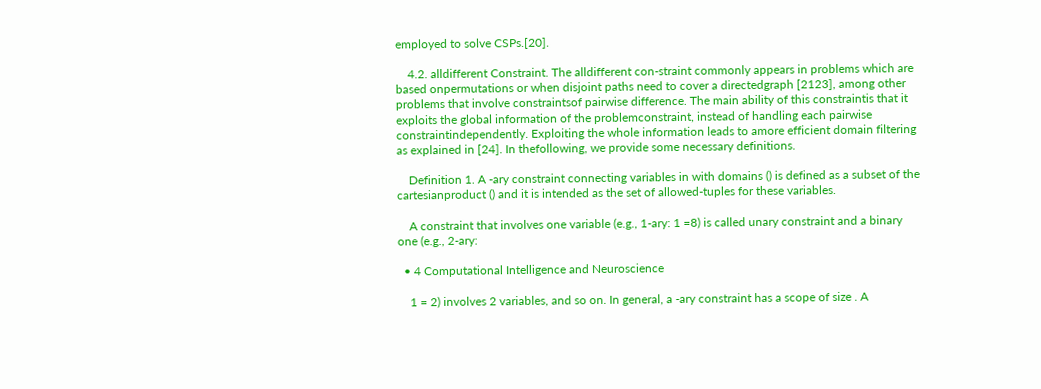employed to solve CSPs.[20].

    4.2. alldifferent Constraint. The alldifferent con-straint commonly appears in problems which are based onpermutations or when disjoint paths need to cover a directedgraph [2123], among other problems that involve constraintsof pairwise difference. The main ability of this constraintis that it exploits the global information of the problemconstraint, instead of handling each pairwise constraintindependently. Exploiting the whole information leads to amore efficient domain filtering as explained in [24]. In thefollowing, we provide some necessary definitions.

    Definition 1. A -ary constraint connecting variables in with domains () is defined as a subset of the cartesianproduct () and it is intended as the set of allowed-tuples for these variables.

    A constraint that involves one variable (e.g., 1-ary: 1 =8) is called unary constraint and a binary one (e.g., 2-ary:

  • 4 Computational Intelligence and Neuroscience

    1 = 2) involves 2 variables, and so on. In general, a -ary constraint has a scope of size . A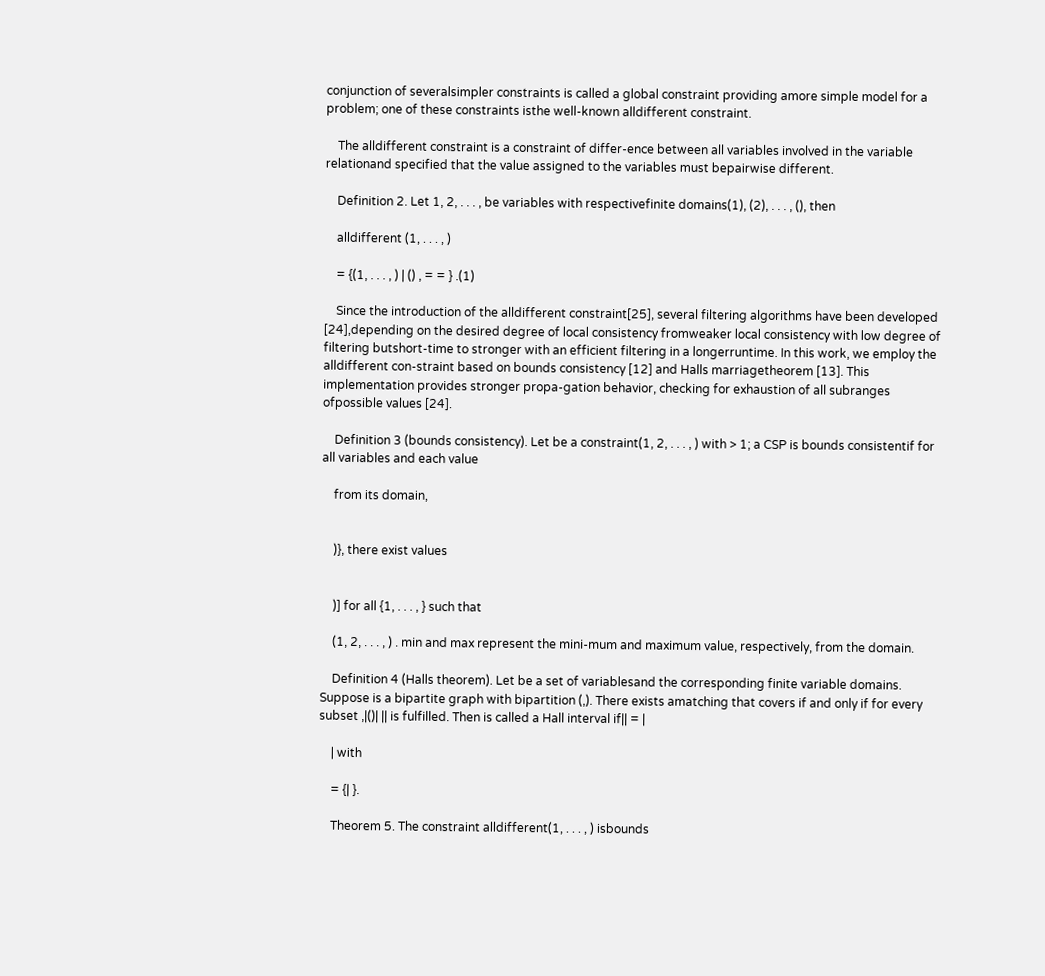conjunction of severalsimpler constraints is called a global constraint providing amore simple model for a problem; one of these constraints isthe well-known alldifferent constraint.

    The alldifferent constraint is a constraint of differ-ence between all variables involved in the variable relationand specified that the value assigned to the variables must bepairwise different.

    Definition 2. Let 1, 2, . . . , be variables with respectivefinite domains(1), (2), . . . , (), then

    alldifferent (1, . . . , )

    = {(1, . . . , ) | () , = = } .(1)

    Since the introduction of the alldifferent constraint[25], several filtering algorithms have been developed [24],depending on the desired degree of local consistency fromweaker local consistency with low degree of filtering butshort-time to stronger with an efficient filtering in a longerruntime. In this work, we employ the alldifferent con-straint based on bounds consistency [12] and Halls marriagetheorem [13]. This implementation provides stronger propa-gation behavior, checking for exhaustion of all subranges ofpossible values [24].

    Definition 3 (bounds consistency). Let be a constraint(1, 2, . . . , ) with > 1; a CSP is bounds consistentif for all variables and each value

    from its domain,


    )}, there exist values


    )] for all {1, . . . , } such that

    (1, 2, . . . , ) . min and max represent the mini-mum and maximum value, respectively, from the domain.

    Definition 4 (Halls theorem). Let be a set of variablesand the corresponding finite variable domains. Suppose is a bipartite graph with bipartition (,). There exists amatching that covers if and only if for every subset ,|()| || is fulfilled. Then is called a Hall interval if|| = |

    | with

    = {| }.

    Theorem 5. The constraint alldifferent(1, . . . , ) isbounds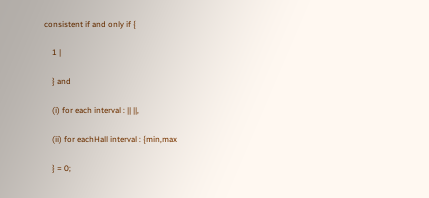consistent if and only if {

    1 |

    } and

    (i) for each interval : || ||,

    (ii) for eachHall interval : {min,max

    } = 0;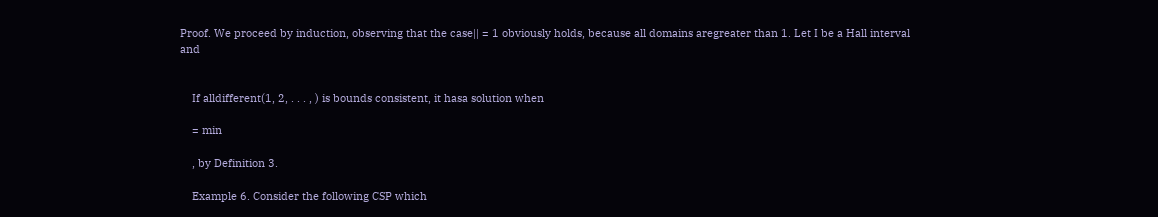Proof. We proceed by induction, observing that the case|| = 1 obviously holds, because all domains aregreater than 1. Let I be a Hall interval and


    If alldifferent(1, 2, . . . , ) is bounds consistent, it hasa solution when

    = min

    , by Definition 3.

    Example 6. Consider the following CSP which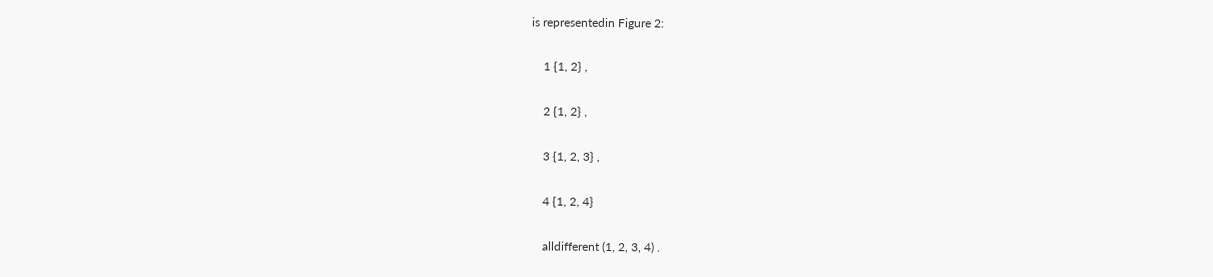is representedin Figure 2:

    1 {1, 2} ,

    2 {1, 2} ,

    3 {1, 2, 3} ,

    4 {1, 2, 4}

    alldifferent (1, 2, 3, 4) .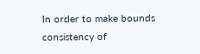In order to make bounds consistency of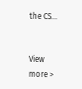the CS...


View more >